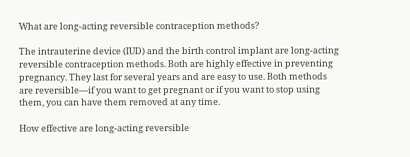What are long-acting reversible contraception methods?

The intrauterine device (IUD) and the birth control implant are long-acting reversible contraception methods. Both are highly effective in preventing pregnancy. They last for several years and are easy to use. Both methods are reversible—if you want to get pregnant or if you want to stop using them, you can have them removed at any time.

How effective are long-acting reversible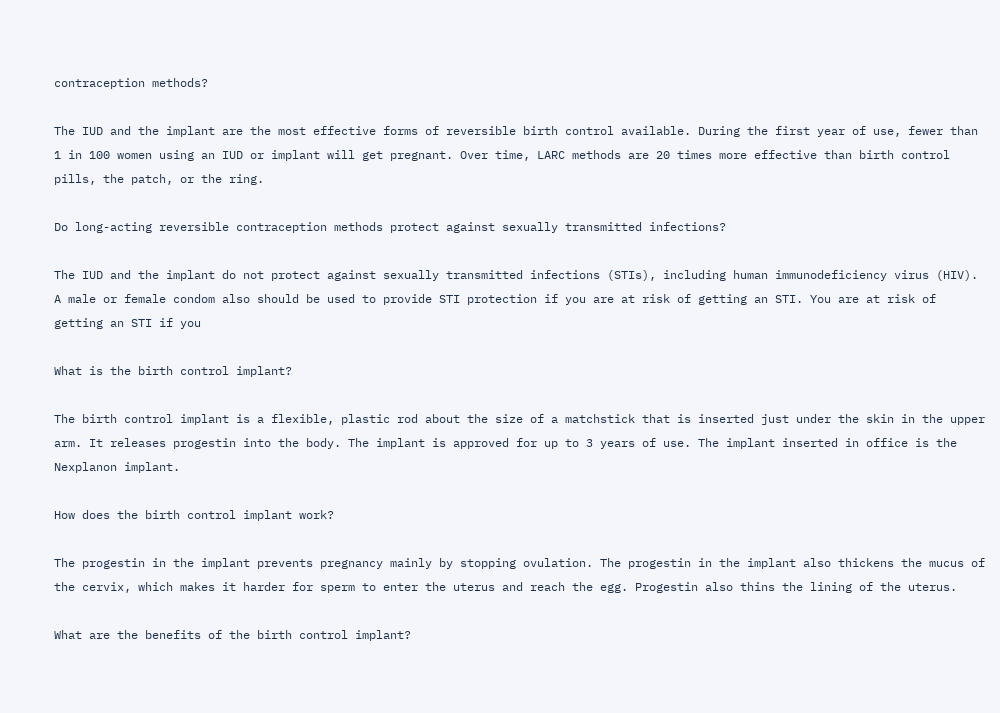contraception methods?

The IUD and the implant are the most effective forms of reversible birth control available. During the first year of use, fewer than 1 in 100 women using an IUD or implant will get pregnant. Over time, LARC methods are 20 times more effective than birth control pills, the patch, or the ring.

Do long-acting reversible contraception methods protect against sexually transmitted infections?

The IUD and the implant do not protect against sexually transmitted infections (STIs), including human immunodeficiency virus (HIV). A male or female condom also should be used to provide STI protection if you are at risk of getting an STI. You are at risk of getting an STI if you

What is the birth control implant?

The birth control implant is a flexible, plastic rod about the size of a matchstick that is inserted just under the skin in the upper arm. It releases progestin into the body. The implant is approved for up to 3 years of use. The implant inserted in office is the Nexplanon implant.

How does the birth control implant work?

The progestin in the implant prevents pregnancy mainly by stopping ovulation. The progestin in the implant also thickens the mucus of the cervix, which makes it harder for sperm to enter the uterus and reach the egg. Progestin also thins the lining of the uterus.

What are the benefits of the birth control implant?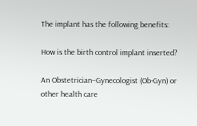The implant has the following benefits:

How is the birth control implant inserted?

An Obstetrician–Gynecologist (Ob-Gyn) or other health care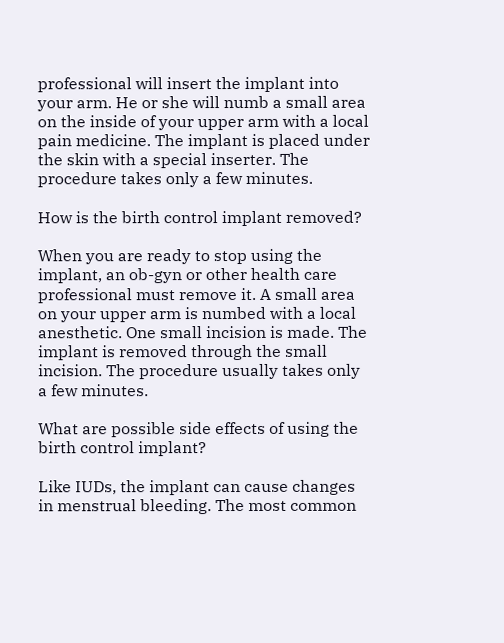professional will insert the implant into your arm. He or she will numb a small area on the inside of your upper arm with a local pain medicine. The implant is placed under the skin with a special inserter. The procedure takes only a few minutes.

How is the birth control implant removed?

When you are ready to stop using the implant, an ob-gyn or other health care professional must remove it. A small area on your upper arm is numbed with a local anesthetic. One small incision is made. The implant is removed through the small incision. The procedure usually takes only a few minutes.

What are possible side effects of using the birth control implant?

Like IUDs, the implant can cause changes in menstrual bleeding. The most common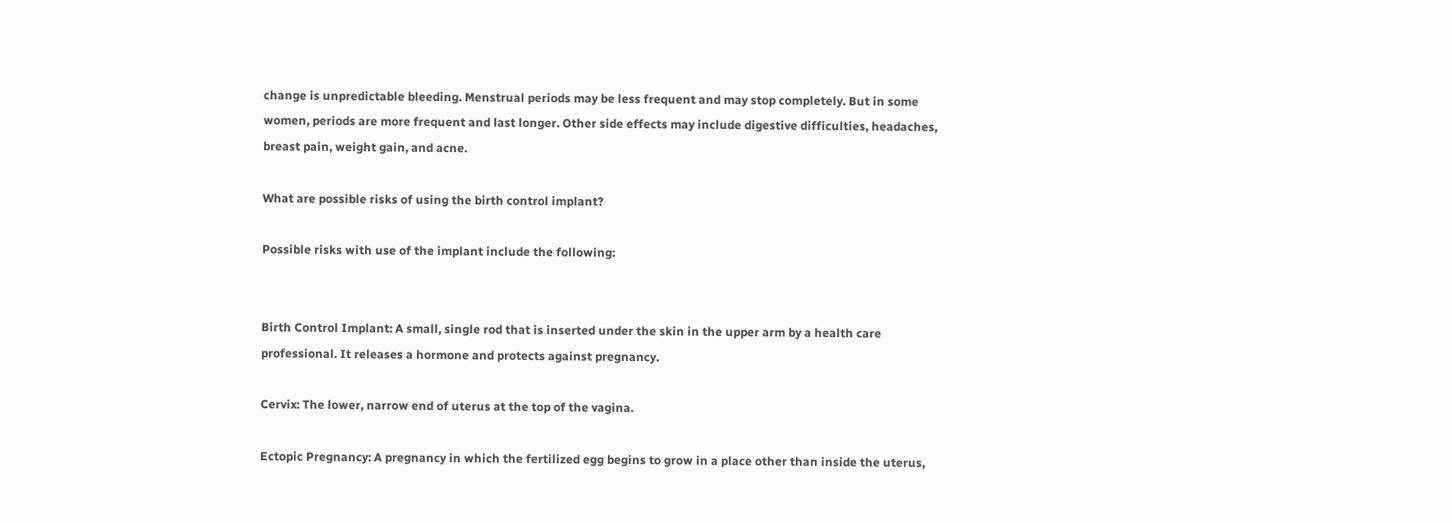change is unpredictable bleeding. Menstrual periods may be less frequent and may stop completely. But in some women, periods are more frequent and last longer. Other side effects may include digestive difficulties, headaches, breast pain, weight gain, and acne.

What are possible risks of using the birth control implant?

Possible risks with use of the implant include the following:


Birth Control Implant: A small, single rod that is inserted under the skin in the upper arm by a health care professional. It releases a hormone and protects against pregnancy.

Cervix: The lower, narrow end of uterus at the top of the vagina.

Ectopic Pregnancy: A pregnancy in which the fertilized egg begins to grow in a place other than inside the uterus,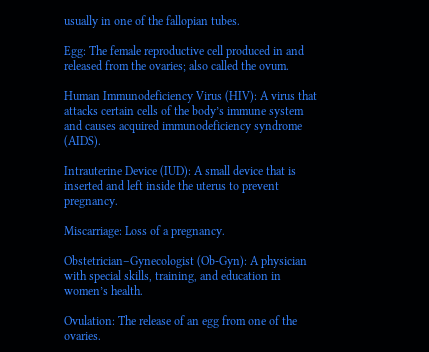usually in one of the fallopian tubes.

Egg: The female reproductive cell produced in and released from the ovaries; also called the ovum.

Human Immunodeficiency Virus (HIV): A virus that attacks certain cells of the body’s immune system and causes acquired immunodeficiency syndrome (AIDS).

Intrauterine Device (IUD): A small device that is inserted and left inside the uterus to prevent pregnancy.

Miscarriage: Loss of a pregnancy.

Obstetrician–Gynecologist (Ob-Gyn): A physician with special skills, training, and education in women’s health.

Ovulation: The release of an egg from one of the ovaries.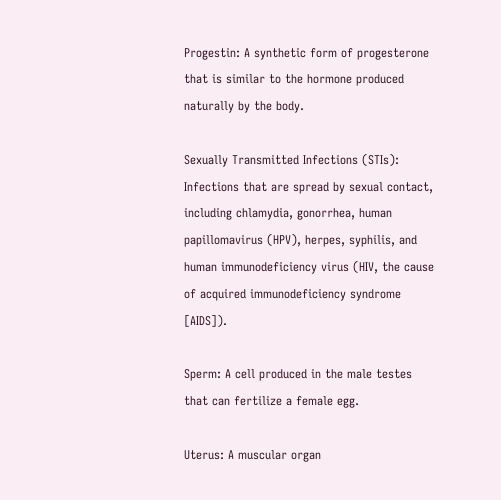Progestin: A synthetic form of progesterone that is similar to the hormone produced naturally by the body.

Sexually Transmitted Infections (STIs): Infections that are spread by sexual contact, including chlamydia, gonorrhea, human papillomavirus (HPV), herpes, syphilis, and human immunodeficiency virus (HIV, the cause of acquired immunodeficiency syndrome [AIDS]).

Sperm: A cell produced in the male testes that can fertilize a female egg.

Uterus: A muscular organ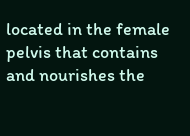located in the female pelvis that contains and nourishes the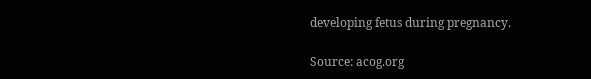developing fetus during pregnancy.

Source: acog.org